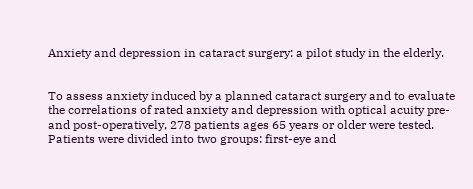Anxiety and depression in cataract surgery: a pilot study in the elderly.


To assess anxiety induced by a planned cataract surgery and to evaluate the correlations of rated anxiety and depression with optical acuity pre- and post-operatively, 278 patients ages 65 years or older were tested. Patients were divided into two groups: first-eye and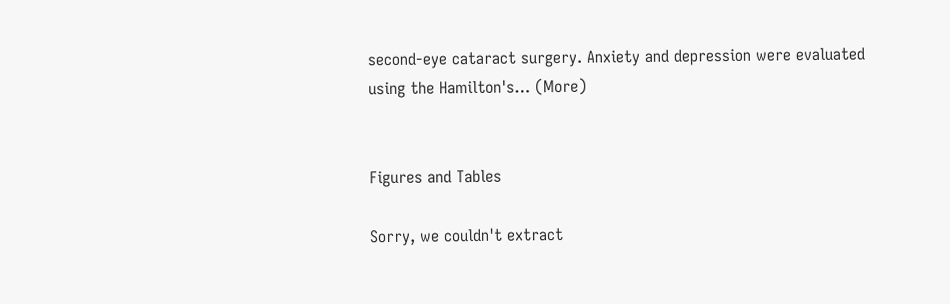second-eye cataract surgery. Anxiety and depression were evaluated using the Hamilton's… (More)


Figures and Tables

Sorry, we couldn't extract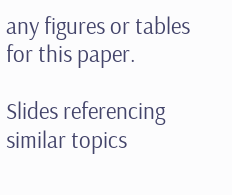any figures or tables for this paper.

Slides referencing similar topics